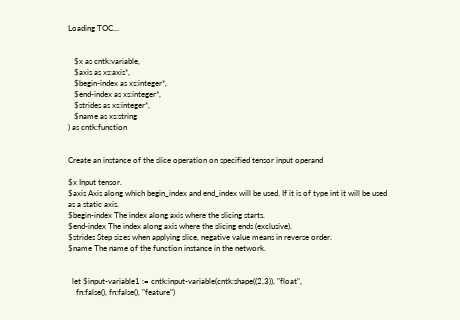Loading TOC...


   $x as cntk:variable,
   $axis as xs:axis*,
   $begin-index as xs:integer*,
   $end-index as xs:integer*,
   $strides as xs:integer*,
   $name as xs:string
) as cntk:function


Create an instance of the slice operation on specified tensor input operand

$x Input tensor.
$axis Axis along which begin_index and end_index will be used. If it is of type int it will be used as a static axis.
$begin-index The index along axis where the slicing starts.
$end-index The index along axis where the slicing ends (exclusive).
$strides Step sizes when applying slice, negative value means in reverse order.
$name The name of the function instance in the network.


  let $input-variable1 := cntk:input-variable(cntk:shape((2,3)), "float",
    fn:false(), fn:false(), "feature")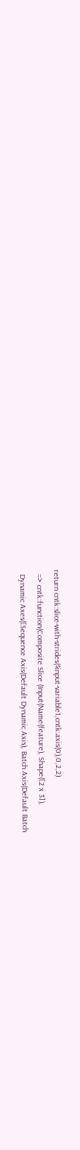return cntk:slice-with-strides($input-variable1,cntk:axis(0),0,2,2)
  => cntk:function(Composite Slice (Input(Name(feature), Shape([2 x 3]),
  Dynamic Axes([Sequence Axis(Default Dynamic Axis), Batch Axis(Default Batch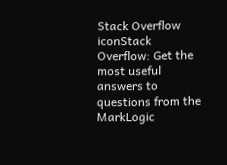Stack Overflow iconStack Overflow: Get the most useful answers to questions from the MarkLogic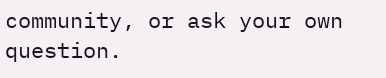community, or ask your own question.